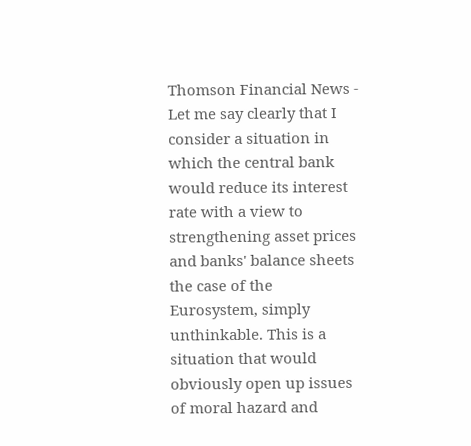Thomson Financial News - Let me say clearly that I consider a situation in which the central bank would reduce its interest rate with a view to strengthening asset prices and banks' balance sheets the case of the Eurosystem, simply unthinkable. This is a situation that would obviously open up issues of moral hazard and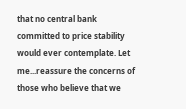that no central bank committed to price stability would ever contemplate. Let me...reassure the concerns of those who believe that we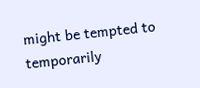might be tempted to temporarily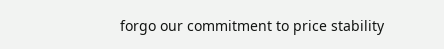forgo our commitment to price stability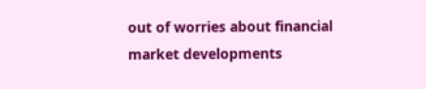out of worries about financial market developments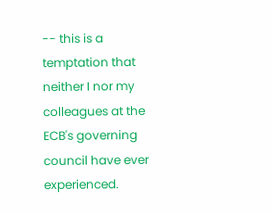-- this is a temptation that neither I nor my colleagues at the ECB's governing council have ever experienced.